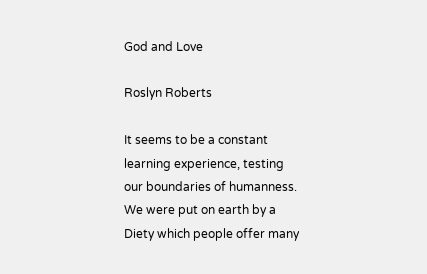God and Love

Roslyn Roberts

It seems to be a constant learning experience, testing our boundaries of humanness. We were put on earth by a Diety which people offer many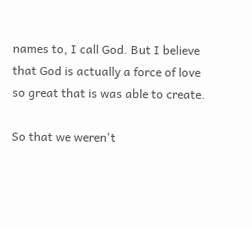names to, I call God. But I believe that God is actually a force of love so great that is was able to create.

So that we weren't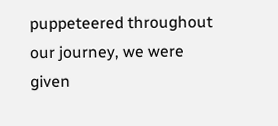puppeteered throughout our journey, we were given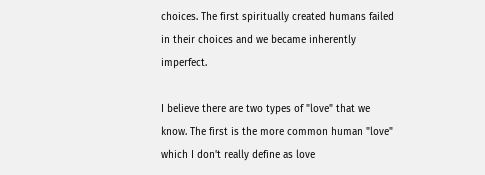choices. The first spiritually created humans failed in their choices and we became inherently imperfect.

I believe there are two types of "love" that we know. The first is the more common human "love" which I don't really define as love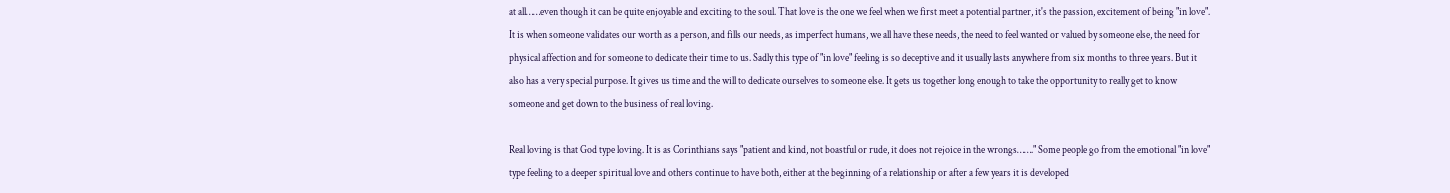at all……even though it can be quite enjoyable and exciting to the soul. That love is the one we feel when we first meet a potential partner, it's the passion, excitement of being "in love". It is when someone validates our worth as a person, and fills our needs, as imperfect humans, we all have these needs, the need to feel wanted or valued by someone else, the need for physical affection and for someone to dedicate their time to us. Sadly this type of "in love" feeling is so deceptive and it usually lasts anywhere from six months to three years. But it also has a very special purpose. It gives us time and the will to dedicate ourselves to someone else. It gets us together long enough to take the opportunity to really get to know someone and get down to the business of real loving.

Real loving is that God type loving. It is as Corinthians says "patient and kind, not boastful or rude, it does not rejoice in the wrongs……." Some people go from the emotional "in love" type feeling to a deeper spiritual love and others continue to have both, either at the beginning of a relationship or after a few years it is developed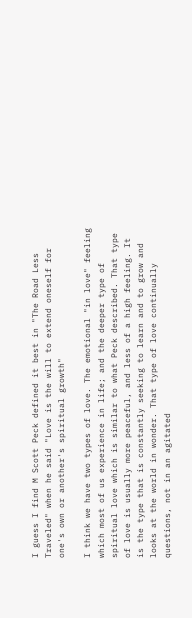I guess I find M Scott Peck defined it best in "The Road Less Traveled" when he said "Love is the will to extend oneself for one's own or another's spiritual growth"

I think we have two types of love. The emotional "in love" feeling which most of us experience in life; and the deeper type of spiritual love which is similar to what Peck described. That type of love is usually more peaceful, and less of a high feeling. It is the type that is constantly seeking to learn and to grow and looks at the world in wonder. That type of love continually questions, not in an agitated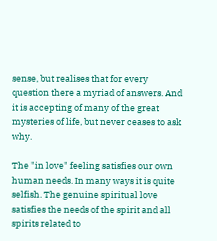sense, but realises that for every question there a myriad of answers. And it is accepting of many of the great mysteries of life, but never ceases to ask why.

The "in love" feeling satisfies our own human needs. In many ways it is quite selfish. The genuine spiritual love satisfies the needs of the spirit and all spirits related to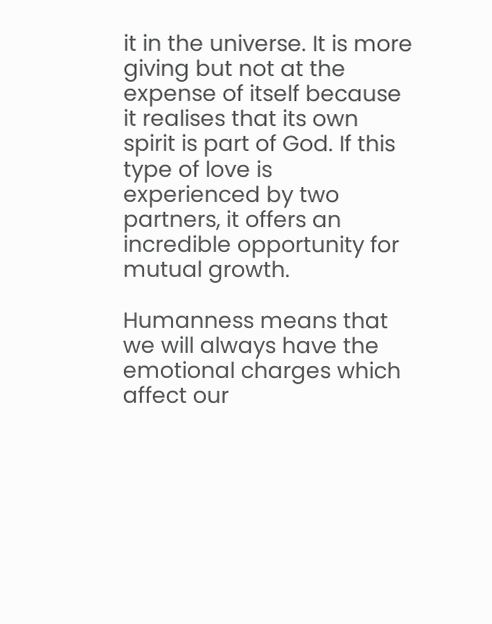it in the universe. It is more giving but not at the expense of itself because it realises that its own spirit is part of God. If this type of love is experienced by two partners, it offers an incredible opportunity for mutual growth.

Humanness means that we will always have the emotional charges which affect our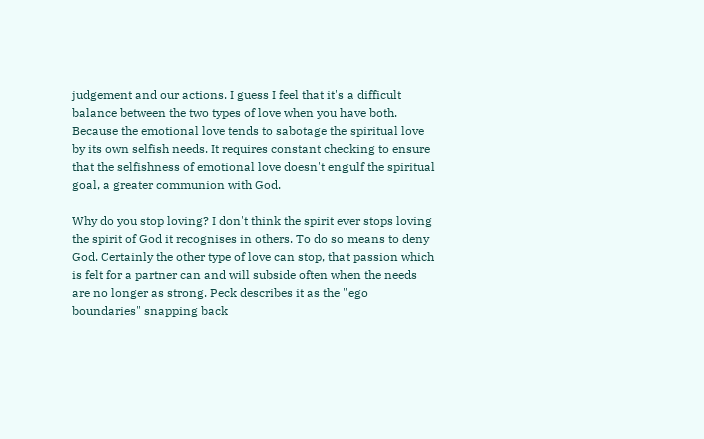judgement and our actions. I guess I feel that it's a difficult balance between the two types of love when you have both. Because the emotional love tends to sabotage the spiritual love by its own selfish needs. It requires constant checking to ensure that the selfishness of emotional love doesn't engulf the spiritual goal, a greater communion with God.

Why do you stop loving? I don't think the spirit ever stops loving the spirit of God it recognises in others. To do so means to deny God. Certainly the other type of love can stop, that passion which is felt for a partner can and will subside often when the needs are no longer as strong. Peck describes it as the "ego boundaries" snapping back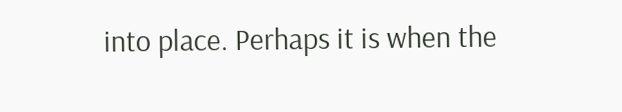into place. Perhaps it is when the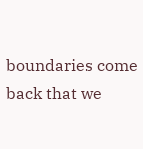boundaries come back that we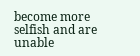become more selfish and are unable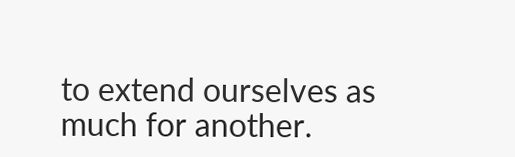to extend ourselves as much for another.